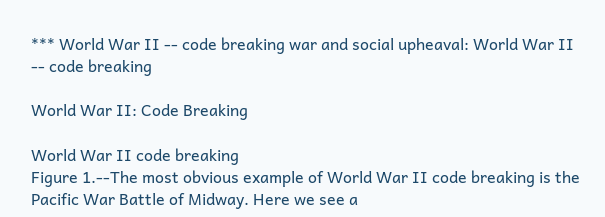*** World War II -- code breaking war and social upheaval: World War II -- code breaking

World War II: Code Breaking

World War II code breaking
Figure 1.--The most obvious example of World War II code breaking is the Pacific War Battle of Midway. Here we see a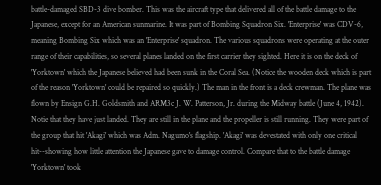battle-damaged SBD-3 dive bomber. This was the aircraft type that delivered all of the battle damage to the Japanese, except for an American sunmarine. It was part of Bombing Squadron Six. 'Enterprise' was CDV-6, meaning Bombing Six which was an 'Enterprise' squadron. The various squadrons were operating at the outer range of their capabilities, so several planes landed on the first carrier they sighted. Here it is on the deck of 'Yorktown' which the Japanese believed had been sunk in the Coral Sea. (Notice the wooden deck which is part of the reason 'Yorktown' could be repaired so quickly.) The man in the front is a deck crewman. The plane was flown by Ensign G.H. Goldsmith and ARM3c J. W. Patterson, Jr. during the Midway battle (June 4, 1942). Notie that they have just landed. They are still in the plane and the propeller is still running. They were part of the group that hit 'Akagi' which was Adm. Nagumo's flagship. 'Akagi' was devestated with only one critical hit--showing how little attention the Japanese gave to damage control. Compare that to the battle damage 'Yorktown' took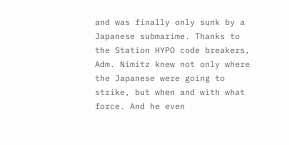and was finally only sunk by a Japanese submarime. Thanks to the Station HYPO code breakers, Adm. Nimitz knew not only where the Japanese were going to strike, but when and with what force. And he even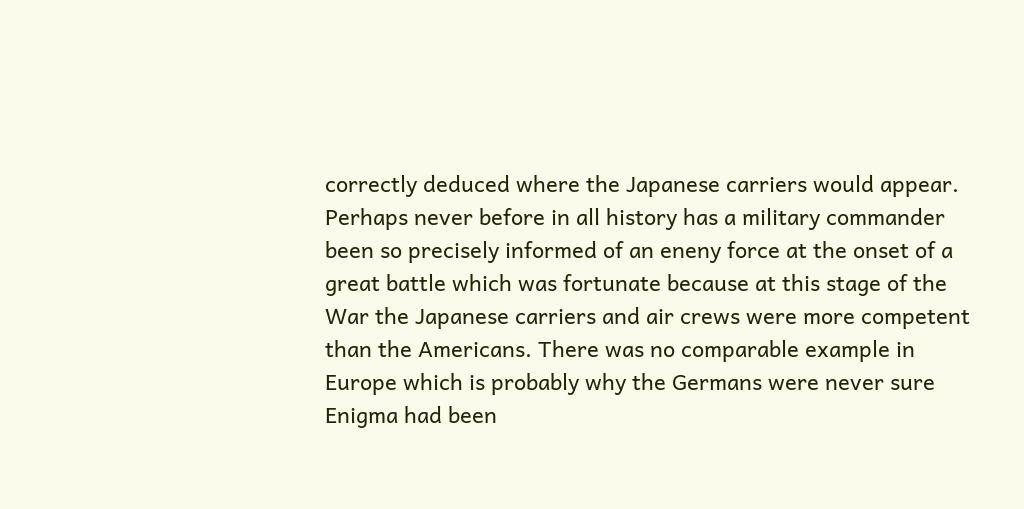correctly deduced where the Japanese carriers would appear. Perhaps never before in all history has a military commander been so precisely informed of an eneny force at the onset of a great battle which was fortunate because at this stage of the War the Japanese carriers and air crews were more competent than the Americans. There was no comparable example in Europe which is probably why the Germans were never sure Enigma had been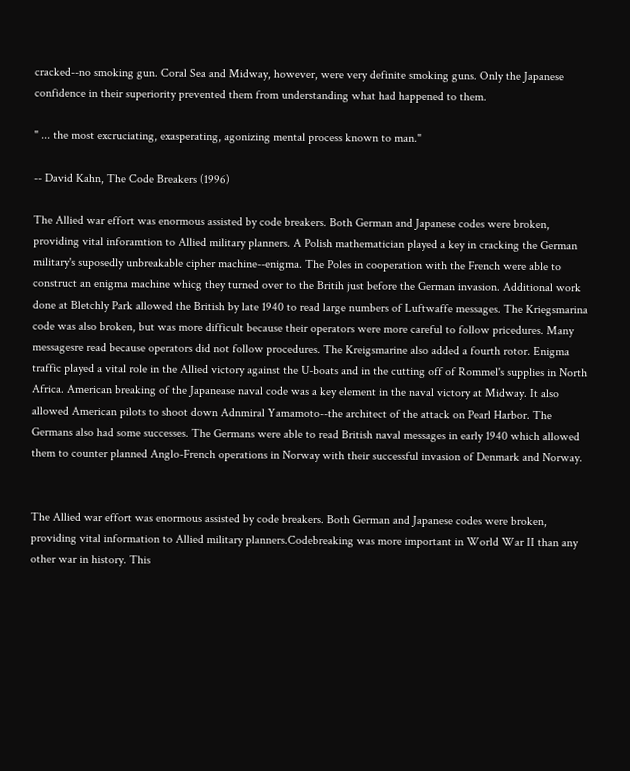cracked--no smoking gun. Coral Sea and Midway, however, were very definite smoking guns. Only the Japanese confidence in their superiority prevented them from understanding what had happened to them.

" ... the most excruciating, exasperating, agonizing mental process known to man."

-- David Kahn, The Code Breakers (1996)

The Allied war effort was enormous assisted by code breakers. Both German and Japanese codes were broken, providing vital inforamtion to Allied military planners. A Polish mathematician played a key in cracking the German military's suposedly unbreakable cipher machine--enigma. The Poles in cooperation with the French were able to construct an enigma machine whicg they turned over to the Britih just before the German invasion. Additional work done at Bletchly Park allowed the British by late 1940 to read large numbers of Luftwaffe messages. The Kriegsmarina code was also broken, but was more difficult because their operators were more careful to follow pricedures. Many messagesre read because operators did not follow procedures. The Kreigsmarine also added a fourth rotor. Enigma traffic played a vital role in the Allied victory against the U-boats and in the cutting off of Rommel's supplies in North Africa. American breaking of the Japanease naval code was a key element in the naval victory at Midway. It also allowed American pilots to shoot down Adnmiral Yamamoto--the architect of the attack on Pearl Harbor. The Germans also had some successes. The Germans were able to read British naval messages in early 1940 which allowed them to counter planned Anglo-French operations in Norway with their successful invasion of Denmark and Norway.


The Allied war effort was enormous assisted by code breakers. Both German and Japanese codes were broken, providing vital information to Allied military planners.Codebreaking was more important in World War II than any other war in history. This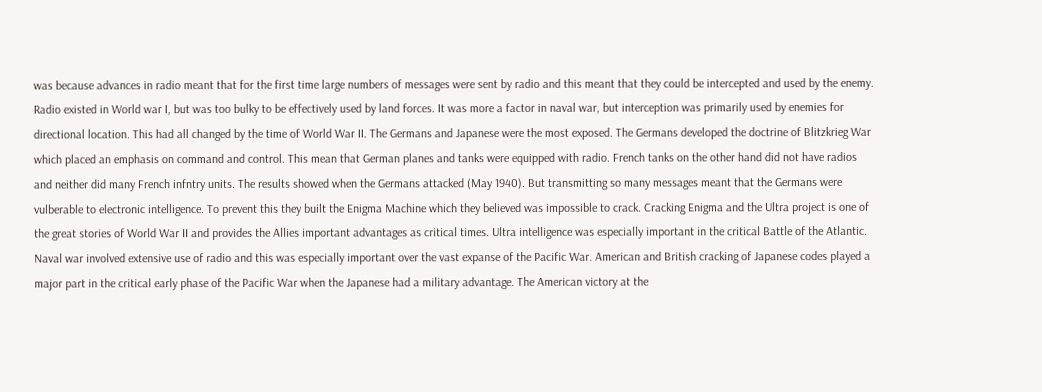was because advances in radio meant that for the first time large numbers of messages were sent by radio and this meant that they could be intercepted and used by the enemy. Radio existed in World war I, but was too bulky to be effectively used by land forces. It was more a factor in naval war, but interception was primarily used by enemies for directional location. This had all changed by the time of World War II. The Germans and Japanese were the most exposed. The Germans developed the doctrine of Blitzkrieg War which placed an emphasis on command and control. This mean that German planes and tanks were equipped with radio. French tanks on the other hand did not have radios and neither did many French infntry units. The results showed when the Germans attacked (May 1940). But transmitting so many messages meant that the Germans were vulberable to electronic intelligence. To prevent this they built the Enigma Machine which they believed was impossible to crack. Cracking Enigma and the Ultra project is one of the great stories of World War II and provides the Allies important advantages as critical times. Ultra intelligence was especially important in the critical Battle of the Atlantic. Naval war involved extensive use of radio and this was especially important over the vast expanse of the Pacific War. American and British cracking of Japanese codes played a major part in the critical early phase of the Pacific War when the Japanese had a military advantage. The American victory at the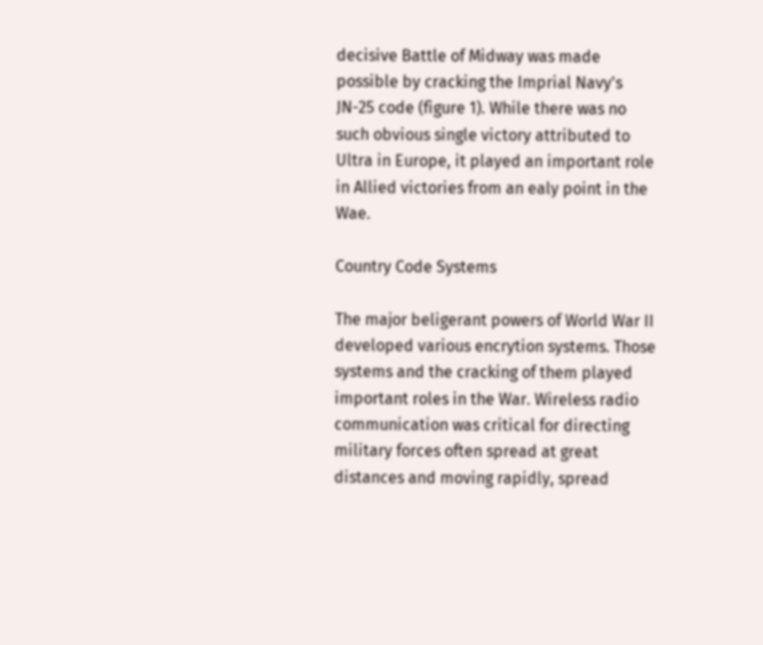decisive Battle of Midway was made possible by cracking the Imprial Navy's JN-25 code (figure 1). While there was no such obvious single victory attributed to Ultra in Europe, it played an important role in Allied victories from an ealy point in the Wae.

Country Code Systems

The major beligerant powers of World War II developed various encrytion systems. Those systems and the cracking of them played important roles in the War. Wireless radio communication was critical for directing military forces often spread at great distances and moving rapidly, spread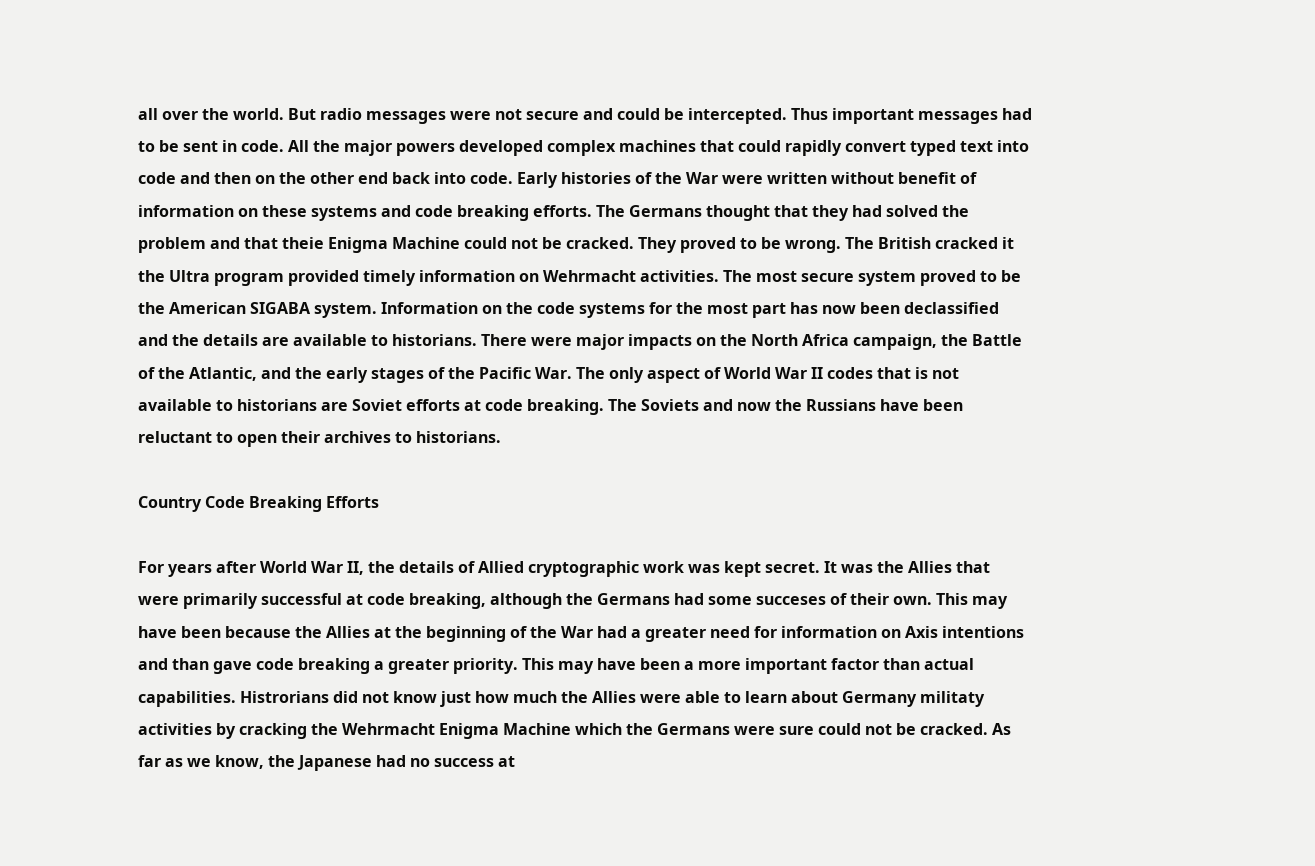all over the world. But radio messages were not secure and could be intercepted. Thus important messages had to be sent in code. All the major powers developed complex machines that could rapidly convert typed text into code and then on the other end back into code. Early histories of the War were written without benefit of information on these systems and code breaking efforts. The Germans thought that they had solved the problem and that theie Enigma Machine could not be cracked. They proved to be wrong. The British cracked it the Ultra program provided timely information on Wehrmacht activities. The most secure system proved to be the American SIGABA system. Information on the code systems for the most part has now been declassified and the details are available to historians. There were major impacts on the North Africa campaign, the Battle of the Atlantic, and the early stages of the Pacific War. The only aspect of World War II codes that is not available to historians are Soviet efforts at code breaking. The Soviets and now the Russians have been reluctant to open their archives to historians.

Country Code Breaking Efforts

For years after World War II, the details of Allied cryptographic work was kept secret. It was the Allies that were primarily successful at code breaking, although the Germans had some succeses of their own. This may have been because the Allies at the beginning of the War had a greater need for information on Axis intentions and than gave code breaking a greater priority. This may have been a more important factor than actual capabilities. Histrorians did not know just how much the Allies were able to learn about Germany militaty activities by cracking the Wehrmacht Enigma Machine which the Germans were sure could not be cracked. As far as we know, the Japanese had no success at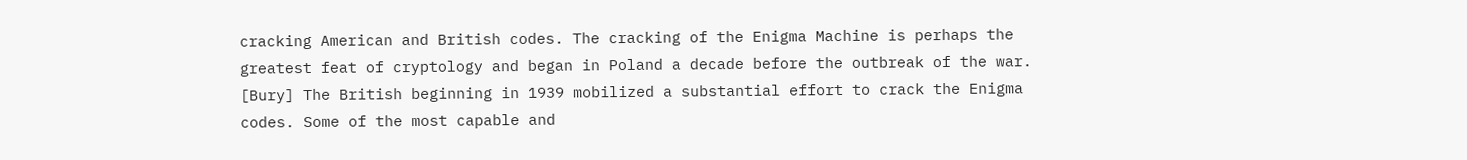cracking American and British codes. The cracking of the Enigma Machine is perhaps the greatest feat of cryptology and began in Poland a decade before the outbreak of the war. [Bury] The British beginning in 1939 mobilized a substantial effort to crack the Enigma codes. Some of the most capable and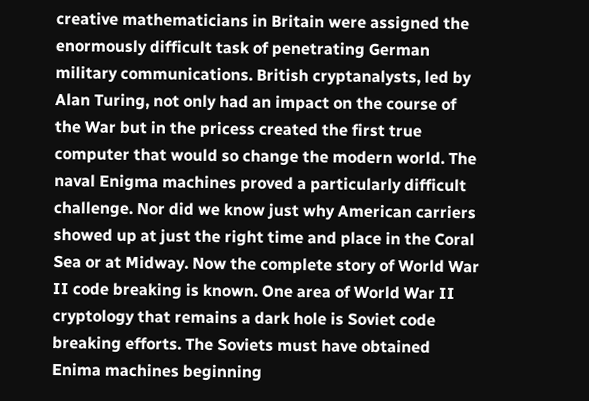creative mathematicians in Britain were assigned the enormously difficult task of penetrating German military communications. British cryptanalysts, led by Alan Turing, not only had an impact on the course of the War but in the pricess created the first true computer that would so change the modern world. The naval Enigma machines proved a particularly difficult challenge. Nor did we know just why American carriers showed up at just the right time and place in the Coral Sea or at Midway. Now the complete story of World War II code breaking is known. One area of World War II cryptology that remains a dark hole is Soviet code breaking efforts. The Soviets must have obtained Enima machines beginning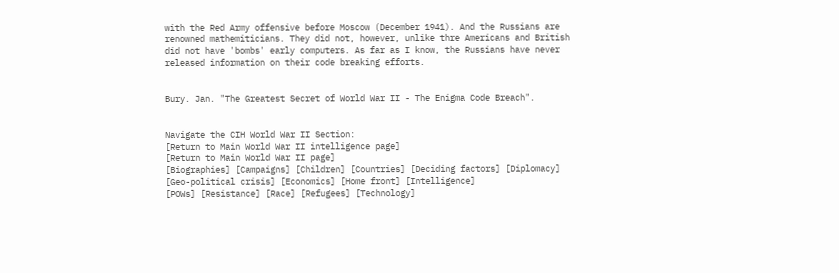with the Red Army offensive before Moscow (December 1941). And the Russians are renowned mathemiticians. They did not, however, unlike thre Americans and British did not have 'bombs' early computers. As far as I know, the Russians have never released information on their code breaking efforts.


Bury. Jan. "The Greatest Secret of World War II - The Enigma Code Breach".


Navigate the CIH World War II Section:
[Return to Main World War II intelligence page]
[Return to Main World War II page]
[Biographies] [Campaigns] [Children] [Countries] [Deciding factors] [Diplomacy] [Geo-political crisis] [Economics] [Home front] [Intelligence]
[POWs] [Resistance] [Race] [Refugees] [Technology]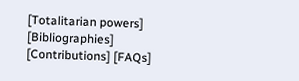[Totalitarian powers]
[Bibliographies] [Contributions] [FAQs]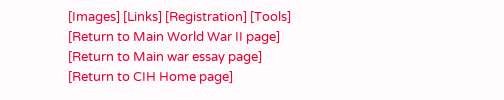[Images] [Links] [Registration] [Tools]
[Return to Main World War II page]
[Return to Main war essay page]
[Return to CIH Home page]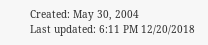Created: May 30, 2004
Last updated: 6:11 PM 12/20/2018